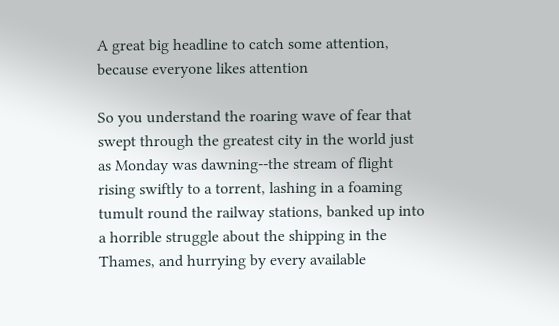A great big headline to catch some attention, because everyone likes attention

So you understand the roaring wave of fear that swept through the greatest city in the world just as Monday was dawning--the stream of flight rising swiftly to a torrent, lashing in a foaming tumult round the railway stations, banked up into a horrible struggle about the shipping in the Thames, and hurrying by every available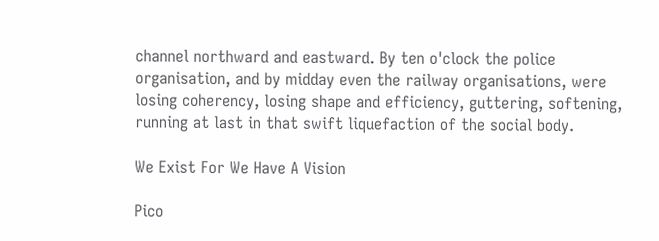channel northward and eastward. By ten o'clock the police organisation, and by midday even the railway organisations, were losing coherency, losing shape and efficiency, guttering, softening, running at last in that swift liquefaction of the social body.

We Exist For We Have A Vision

Pico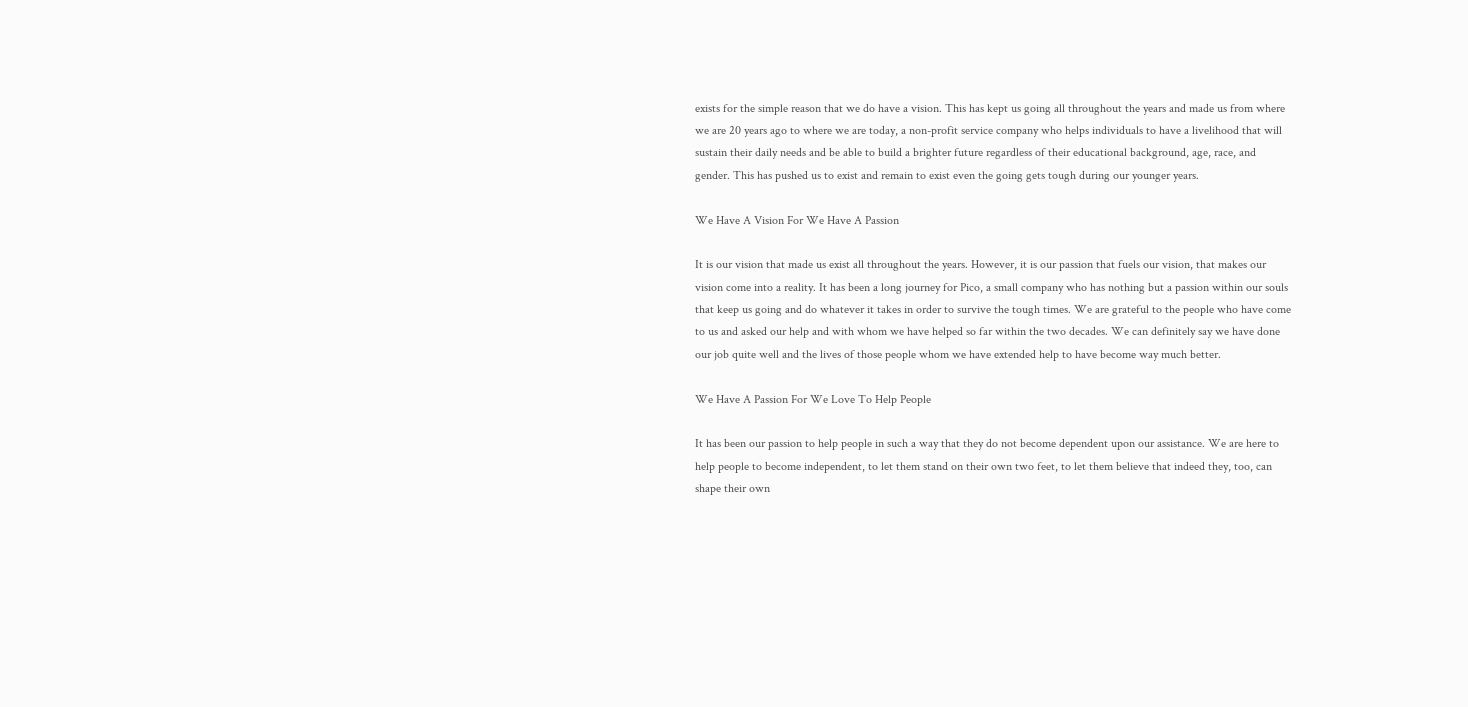exists for the simple reason that we do have a vision. This has kept us going all throughout the years and made us from where we are 20 years ago to where we are today, a non-profit service company who helps individuals to have a livelihood that will sustain their daily needs and be able to build a brighter future regardless of their educational background, age, race, and gender. This has pushed us to exist and remain to exist even the going gets tough during our younger years.

We Have A Vision For We Have A Passion

It is our vision that made us exist all throughout the years. However, it is our passion that fuels our vision, that makes our vision come into a reality. It has been a long journey for Pico, a small company who has nothing but a passion within our souls that keep us going and do whatever it takes in order to survive the tough times. We are grateful to the people who have come to us and asked our help and with whom we have helped so far within the two decades. We can definitely say we have done our job quite well and the lives of those people whom we have extended help to have become way much better.

We Have A Passion For We Love To Help People

It has been our passion to help people in such a way that they do not become dependent upon our assistance. We are here to help people to become independent, to let them stand on their own two feet, to let them believe that indeed they, too, can shape their own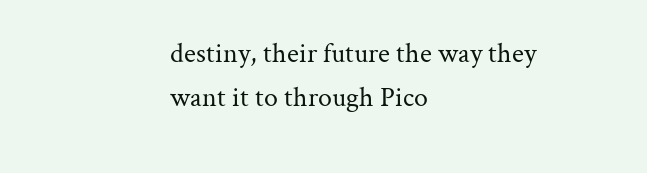destiny, their future the way they want it to through Pico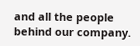and all the people behind our company.